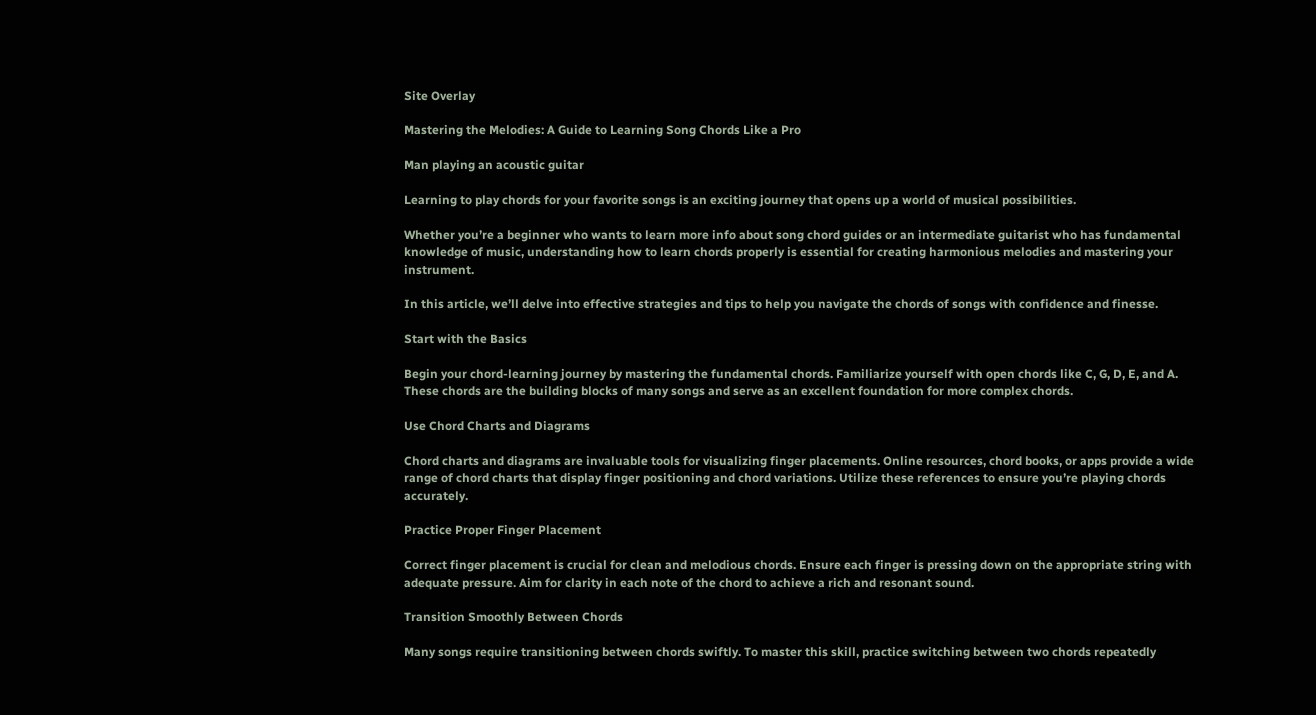Site Overlay

Mastering the Melodies: A Guide to Learning Song Chords Like a Pro

Man playing an acoustic guitar

Learning to play chords for your favorite songs is an exciting journey that opens up a world of musical possibilities.

Whether you’re a beginner who wants to learn more info about song chord guides or an intermediate guitarist who has fundamental knowledge of music, understanding how to learn chords properly is essential for creating harmonious melodies and mastering your instrument.

In this article, we’ll delve into effective strategies and tips to help you navigate the chords of songs with confidence and finesse.

Start with the Basics

Begin your chord-learning journey by mastering the fundamental chords. Familiarize yourself with open chords like C, G, D, E, and A. These chords are the building blocks of many songs and serve as an excellent foundation for more complex chords.

Use Chord Charts and Diagrams

Chord charts and diagrams are invaluable tools for visualizing finger placements. Online resources, chord books, or apps provide a wide range of chord charts that display finger positioning and chord variations. Utilize these references to ensure you’re playing chords accurately.

Practice Proper Finger Placement

Correct finger placement is crucial for clean and melodious chords. Ensure each finger is pressing down on the appropriate string with adequate pressure. Aim for clarity in each note of the chord to achieve a rich and resonant sound.

Transition Smoothly Between Chords

Many songs require transitioning between chords swiftly. To master this skill, practice switching between two chords repeatedly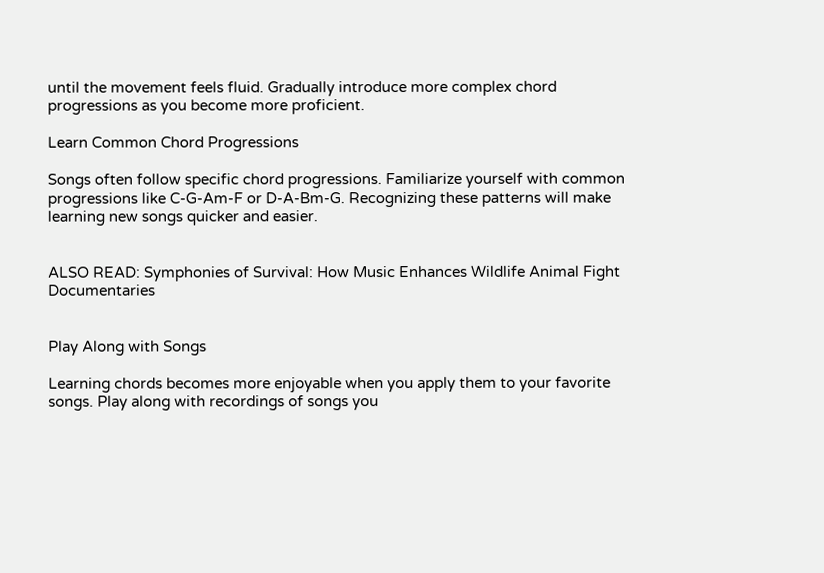until the movement feels fluid. Gradually introduce more complex chord progressions as you become more proficient.

Learn Common Chord Progressions

Songs often follow specific chord progressions. Familiarize yourself with common progressions like C-G-Am-F or D-A-Bm-G. Recognizing these patterns will make learning new songs quicker and easier.


ALSO READ: Symphonies of Survival: How Music Enhances Wildlife Animal Fight Documentaries


Play Along with Songs

Learning chords becomes more enjoyable when you apply them to your favorite songs. Play along with recordings of songs you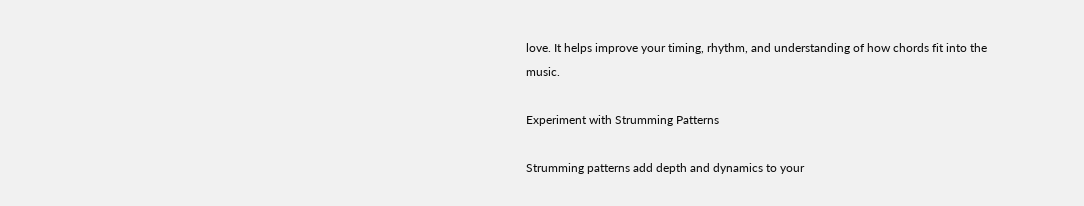love. It helps improve your timing, rhythm, and understanding of how chords fit into the music.

Experiment with Strumming Patterns

Strumming patterns add depth and dynamics to your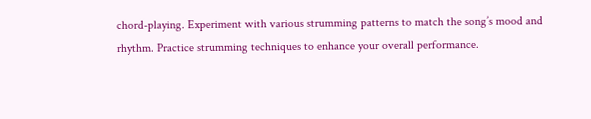chord-playing. Experiment with various strumming patterns to match the song’s mood and rhythm. Practice strumming techniques to enhance your overall performance.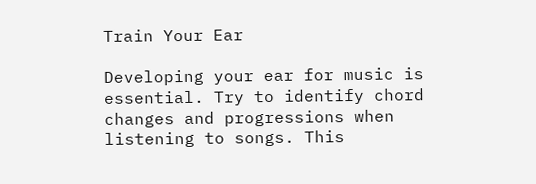Train Your Ear

Developing your ear for music is essential. Try to identify chord changes and progressions when listening to songs. This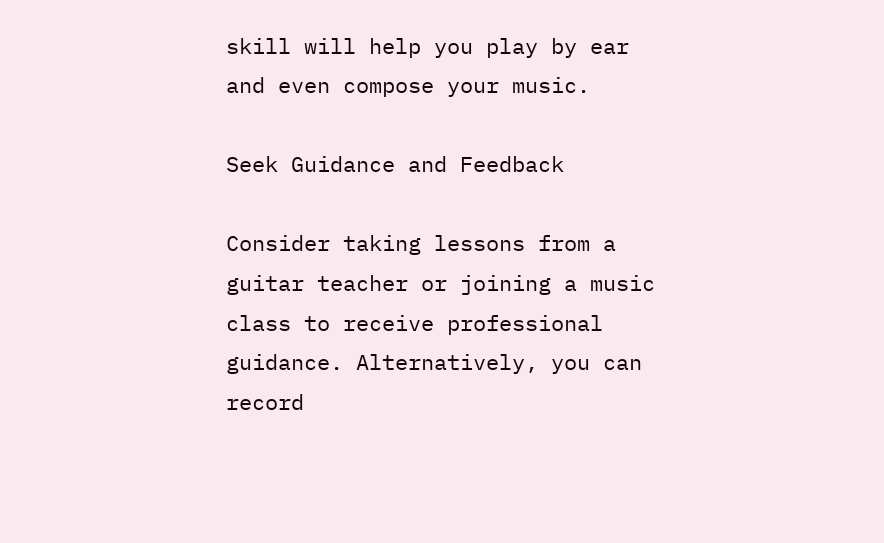skill will help you play by ear and even compose your music.

Seek Guidance and Feedback

Consider taking lessons from a guitar teacher or joining a music class to receive professional guidance. Alternatively, you can record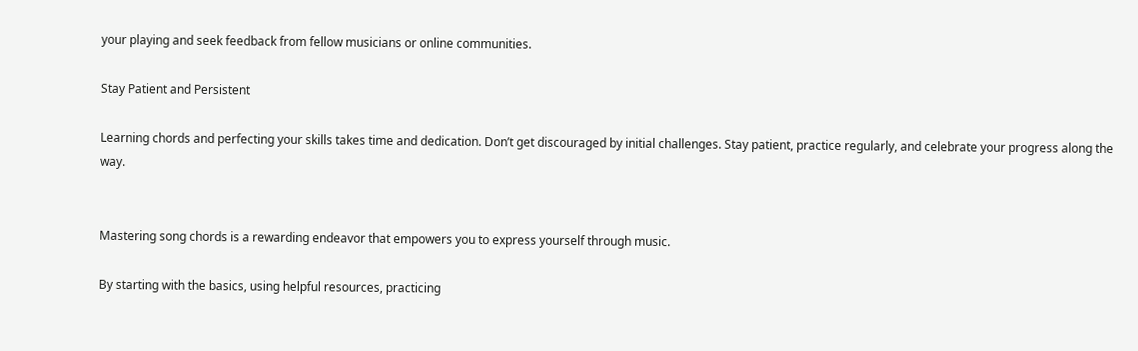your playing and seek feedback from fellow musicians or online communities.

Stay Patient and Persistent

Learning chords and perfecting your skills takes time and dedication. Don’t get discouraged by initial challenges. Stay patient, practice regularly, and celebrate your progress along the way.


Mastering song chords is a rewarding endeavor that empowers you to express yourself through music.

By starting with the basics, using helpful resources, practicing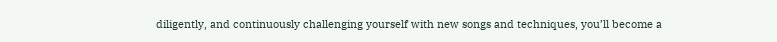diligently, and continuously challenging yourself with new songs and techniques, you’ll become a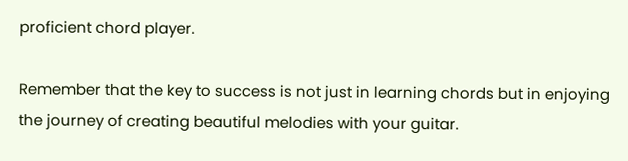proficient chord player.

Remember that the key to success is not just in learning chords but in enjoying the journey of creating beautiful melodies with your guitar.